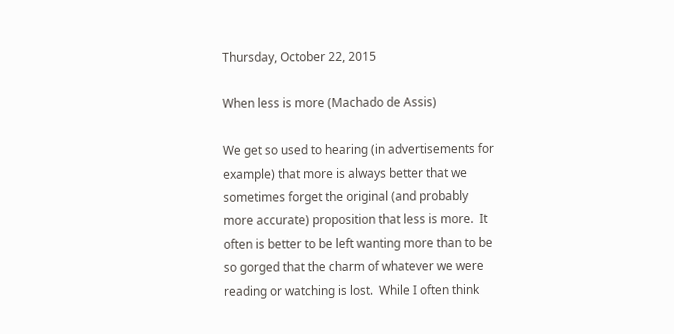Thursday, October 22, 2015

When less is more (Machado de Assis)

We get so used to hearing (in advertisements for example) that more is always better that we sometimes forget the original (and probably more accurate) proposition that less is more.  It often is better to be left wanting more than to be so gorged that the charm of whatever we were reading or watching is lost.  While I often think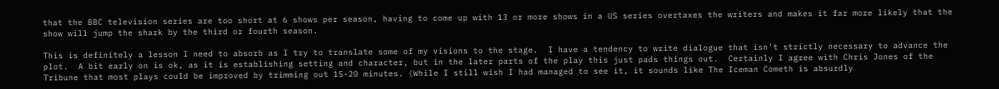that the BBC television series are too short at 6 shows per season, having to come up with 13 or more shows in a US series overtaxes the writers and makes it far more likely that the show will jump the shark by the third or fourth season.

This is definitely a lesson I need to absorb as I try to translate some of my visions to the stage.  I have a tendency to write dialogue that isn't strictly necessary to advance the plot.  A bit early on is ok, as it is establishing setting and character, but in the later parts of the play this just pads things out.  Certainly I agree with Chris Jones of the Tribune that most plays could be improved by trimming out 15-20 minutes. (While I still wish I had managed to see it, it sounds like The Iceman Cometh is absurdly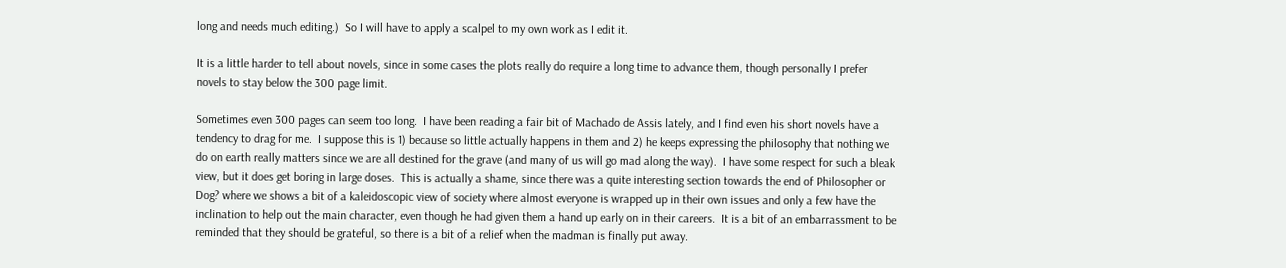long and needs much editing.)  So I will have to apply a scalpel to my own work as I edit it.

It is a little harder to tell about novels, since in some cases the plots really do require a long time to advance them, though personally I prefer novels to stay below the 300 page limit.

Sometimes even 300 pages can seem too long.  I have been reading a fair bit of Machado de Assis lately, and I find even his short novels have a tendency to drag for me.  I suppose this is 1) because so little actually happens in them and 2) he keeps expressing the philosophy that nothing we do on earth really matters since we are all destined for the grave (and many of us will go mad along the way).  I have some respect for such a bleak view, but it does get boring in large doses.  This is actually a shame, since there was a quite interesting section towards the end of Philosopher or Dog? where we shows a bit of a kaleidoscopic view of society where almost everyone is wrapped up in their own issues and only a few have the inclination to help out the main character, even though he had given them a hand up early on in their careers.  It is a bit of an embarrassment to be reminded that they should be grateful, so there is a bit of a relief when the madman is finally put away.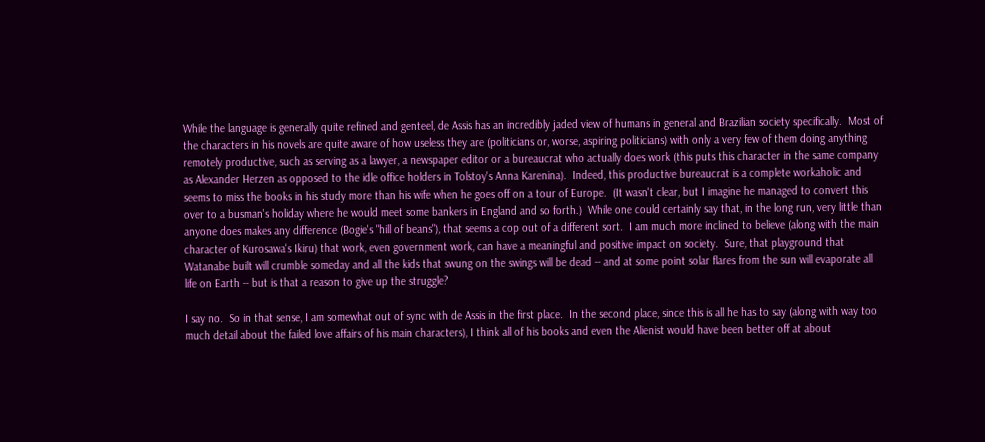While the language is generally quite refined and genteel, de Assis has an incredibly jaded view of humans in general and Brazilian society specifically.  Most of the characters in his novels are quite aware of how useless they are (politicians or, worse, aspiring politicians) with only a very few of them doing anything remotely productive, such as serving as a lawyer, a newspaper editor or a bureaucrat who actually does work (this puts this character in the same company as Alexander Herzen as opposed to the idle office holders in Tolstoy's Anna Karenina).  Indeed, this productive bureaucrat is a complete workaholic and seems to miss the books in his study more than his wife when he goes off on a tour of Europe.  (It wasn't clear, but I imagine he managed to convert this over to a busman's holiday where he would meet some bankers in England and so forth.)  While one could certainly say that, in the long run, very little than anyone does makes any difference (Bogie's "hill of beans"), that seems a cop out of a different sort.  I am much more inclined to believe (along with the main character of Kurosawa's Ikiru) that work, even government work, can have a meaningful and positive impact on society.  Sure, that playground that Watanabe built will crumble someday and all the kids that swung on the swings will be dead -- and at some point solar flares from the sun will evaporate all life on Earth -- but is that a reason to give up the struggle?

I say no.  So in that sense, I am somewhat out of sync with de Assis in the first place.  In the second place, since this is all he has to say (along with way too much detail about the failed love affairs of his main characters), I think all of his books and even the Alienist would have been better off at about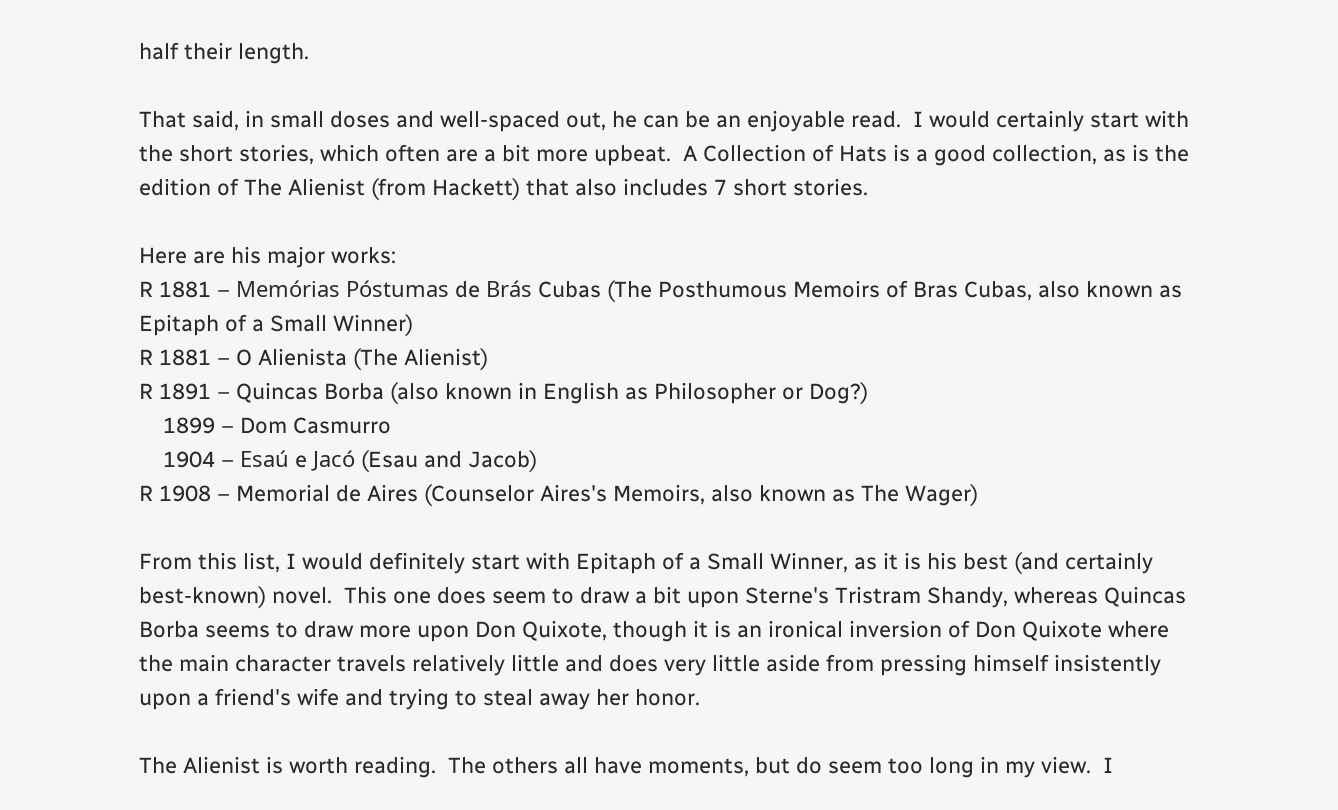half their length.

That said, in small doses and well-spaced out, he can be an enjoyable read.  I would certainly start with the short stories, which often are a bit more upbeat.  A Collection of Hats is a good collection, as is the edition of The Alienist (from Hackett) that also includes 7 short stories.

Here are his major works:
R 1881 – Memórias Póstumas de Brás Cubas (The Posthumous Memoirs of Bras Cubas, also known as Epitaph of a Small Winner)
R 1881 – O Alienista (The Alienist)
R 1891 – Quincas Borba (also known in English as Philosopher or Dog?)
    1899 – Dom Casmurro
    1904 – Esaú e Jacó (Esau and Jacob)
R 1908 – Memorial de Aires (Counselor Aires's Memoirs, also known as The Wager)

From this list, I would definitely start with Epitaph of a Small Winner, as it is his best (and certainly best-known) novel.  This one does seem to draw a bit upon Sterne's Tristram Shandy, whereas Quincas Borba seems to draw more upon Don Quixote, though it is an ironical inversion of Don Quixote where the main character travels relatively little and does very little aside from pressing himself insistently upon a friend's wife and trying to steal away her honor.

The Alienist is worth reading.  The others all have moments, but do seem too long in my view.  I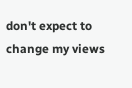don't expect to change my views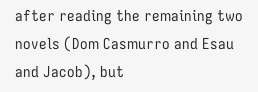after reading the remaining two novels (Dom Casmurro and Esau and Jacob), but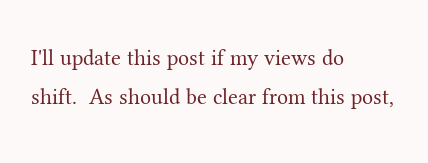I'll update this post if my views do shift.  As should be clear from this post,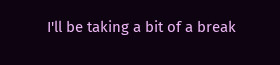I'll be taking a bit of a break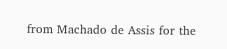from Machado de Assis for the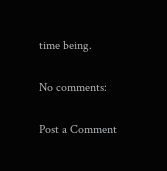time being.

No comments:

Post a Comment